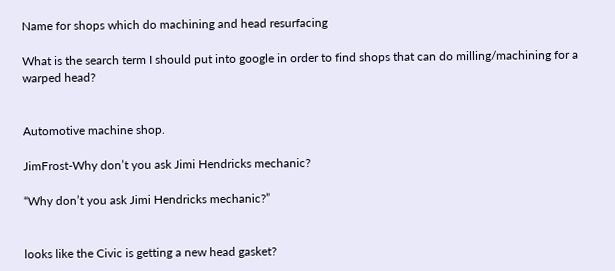Name for shops which do machining and head resurfacing

What is the search term I should put into google in order to find shops that can do milling/machining for a warped head?


Automotive machine shop.

JimFrost-Why don’t you ask Jimi Hendricks mechanic?

“Why don’t you ask Jimi Hendricks mechanic?”


looks like the Civic is getting a new head gasket?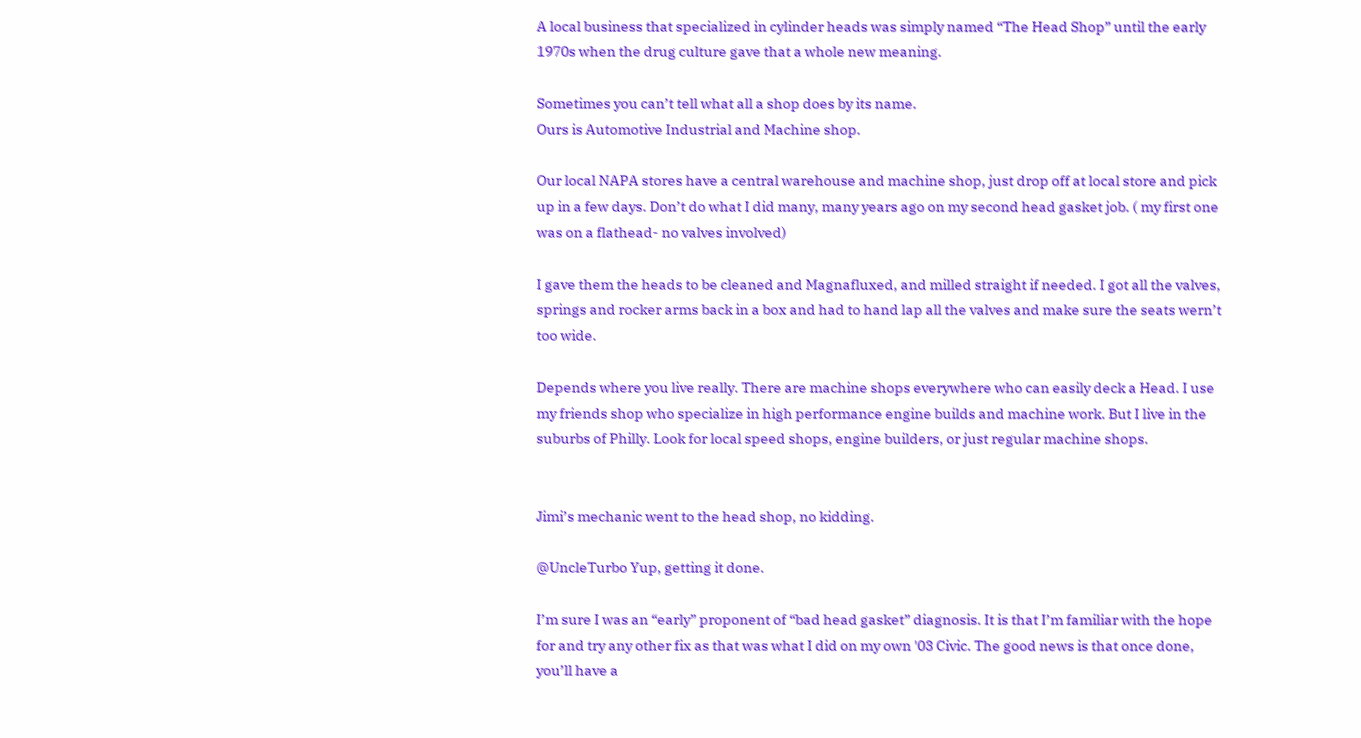A local business that specialized in cylinder heads was simply named “The Head Shop” until the early 1970s when the drug culture gave that a whole new meaning.

Sometimes you can’t tell what all a shop does by its name.
Ours is Automotive Industrial and Machine shop.

Our local NAPA stores have a central warehouse and machine shop, just drop off at local store and pick up in a few days. Don’t do what I did many, many years ago on my second head gasket job. ( my first one was on a flathead- no valves involved)

I gave them the heads to be cleaned and Magnafluxed, and milled straight if needed. I got all the valves, springs and rocker arms back in a box and had to hand lap all the valves and make sure the seats wern’t too wide.

Depends where you live really. There are machine shops everywhere who can easily deck a Head. I use my friends shop who specialize in high performance engine builds and machine work. But I live in the suburbs of Philly. Look for local speed shops, engine builders, or just regular machine shops.


Jimi’s mechanic went to the head shop, no kidding.

@UncleTurbo Yup, getting it done.

I’m sure I was an “early” proponent of “bad head gasket” diagnosis. It is that I’m familiar with the hope for and try any other fix as that was what I did on my own '03 Civic. The good news is that once done, you’ll have a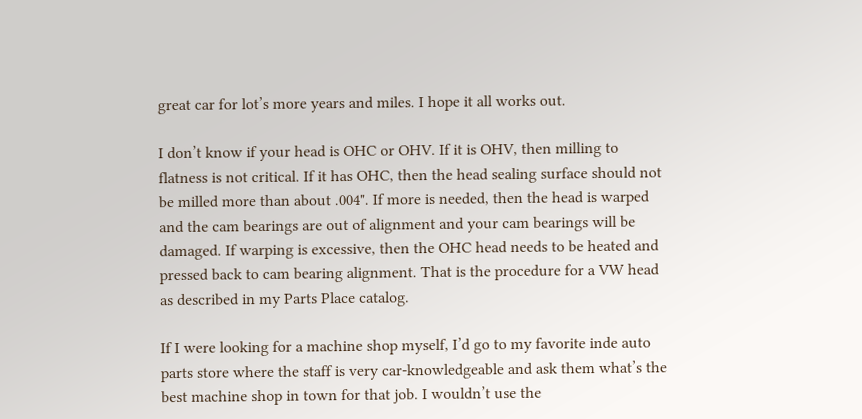great car for lot’s more years and miles. I hope it all works out.

I don’t know if your head is OHC or OHV. If it is OHV, then milling to flatness is not critical. If it has OHC, then the head sealing surface should not be milled more than about .004". If more is needed, then the head is warped and the cam bearings are out of alignment and your cam bearings will be damaged. If warping is excessive, then the OHC head needs to be heated and pressed back to cam bearing alignment. That is the procedure for a VW head as described in my Parts Place catalog.

If I were looking for a machine shop myself, I’d go to my favorite inde auto parts store where the staff is very car-knowledgeable and ask them what’s the best machine shop in town for that job. I wouldn’t use the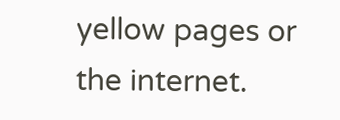yellow pages or the internet.